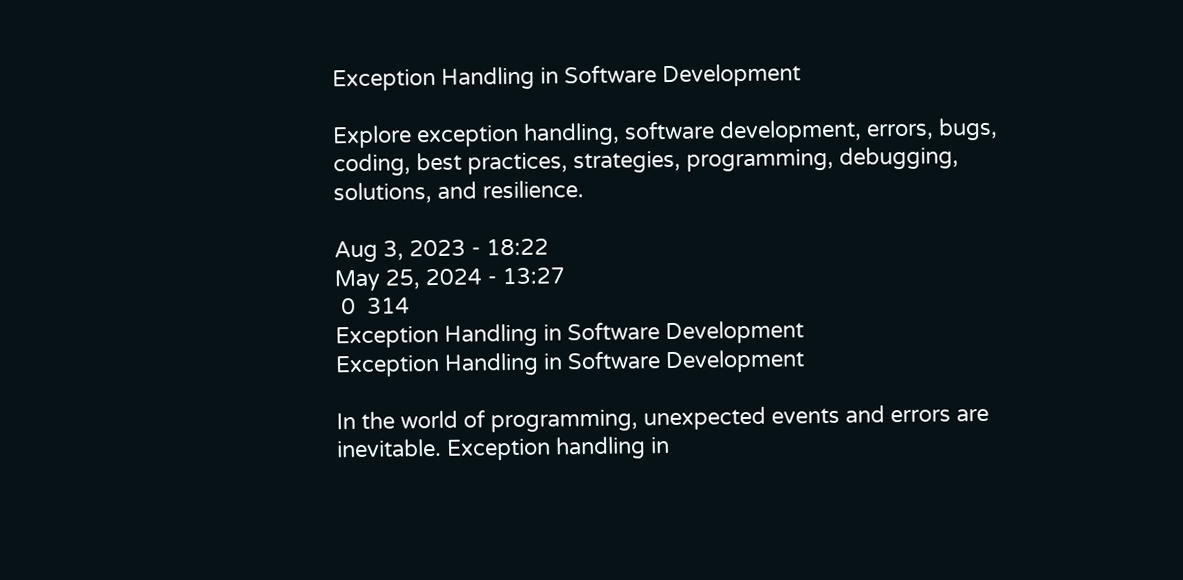Exception Handling in Software Development

Explore exception handling, software development, errors, bugs, coding, best practices, strategies, programming, debugging, solutions, and resilience.

Aug 3, 2023 - 18:22
May 25, 2024 - 13:27
 0  314
Exception Handling in Software Development
Exception Handling in Software Development

In the world of programming, unexpected events and errors are inevitable. Exception handling in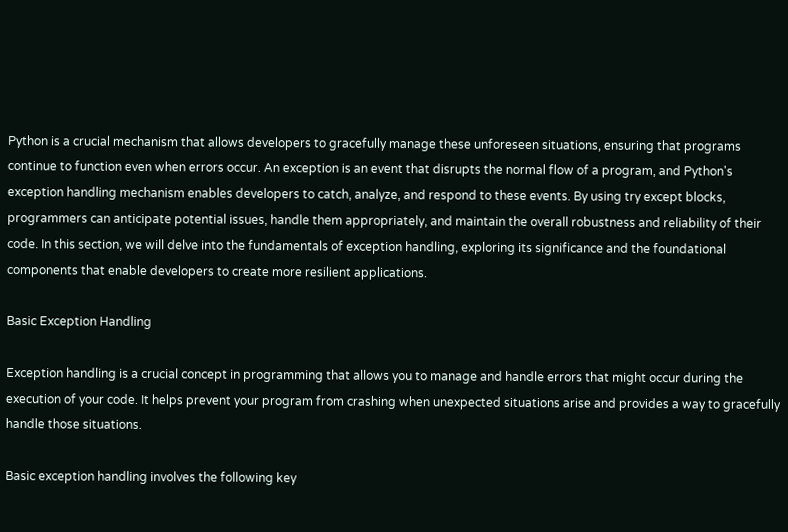Python is a crucial mechanism that allows developers to gracefully manage these unforeseen situations, ensuring that programs continue to function even when errors occur. An exception is an event that disrupts the normal flow of a program, and Python's exception handling mechanism enables developers to catch, analyze, and respond to these events. By using try except blocks, programmers can anticipate potential issues, handle them appropriately, and maintain the overall robustness and reliability of their code. In this section, we will delve into the fundamentals of exception handling, exploring its significance and the foundational components that enable developers to create more resilient applications.

Basic Exception Handling

Exception handling is a crucial concept in programming that allows you to manage and handle errors that might occur during the execution of your code. It helps prevent your program from crashing when unexpected situations arise and provides a way to gracefully handle those situations.

Basic exception handling involves the following key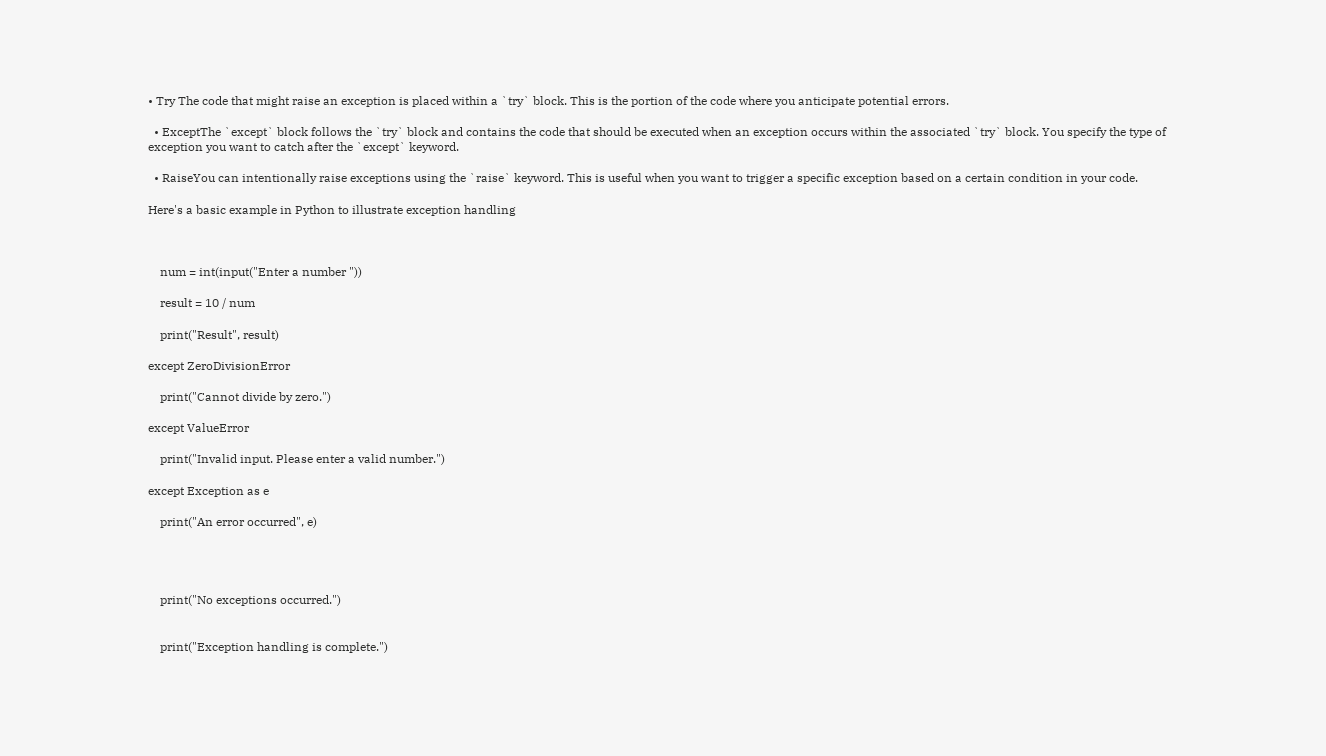• Try The code that might raise an exception is placed within a `try` block. This is the portion of the code where you anticipate potential errors.

  • ExceptThe `except` block follows the `try` block and contains the code that should be executed when an exception occurs within the associated `try` block. You specify the type of exception you want to catch after the `except` keyword.

  • RaiseYou can intentionally raise exceptions using the `raise` keyword. This is useful when you want to trigger a specific exception based on a certain condition in your code.

Here's a basic example in Python to illustrate exception handling



    num = int(input("Enter a number "))

    result = 10 / num

    print("Result", result)

except ZeroDivisionError

    print("Cannot divide by zero.")

except ValueError

    print("Invalid input. Please enter a valid number.")

except Exception as e

    print("An error occurred", e)




    print("No exceptions occurred.")


    print("Exception handling is complete.")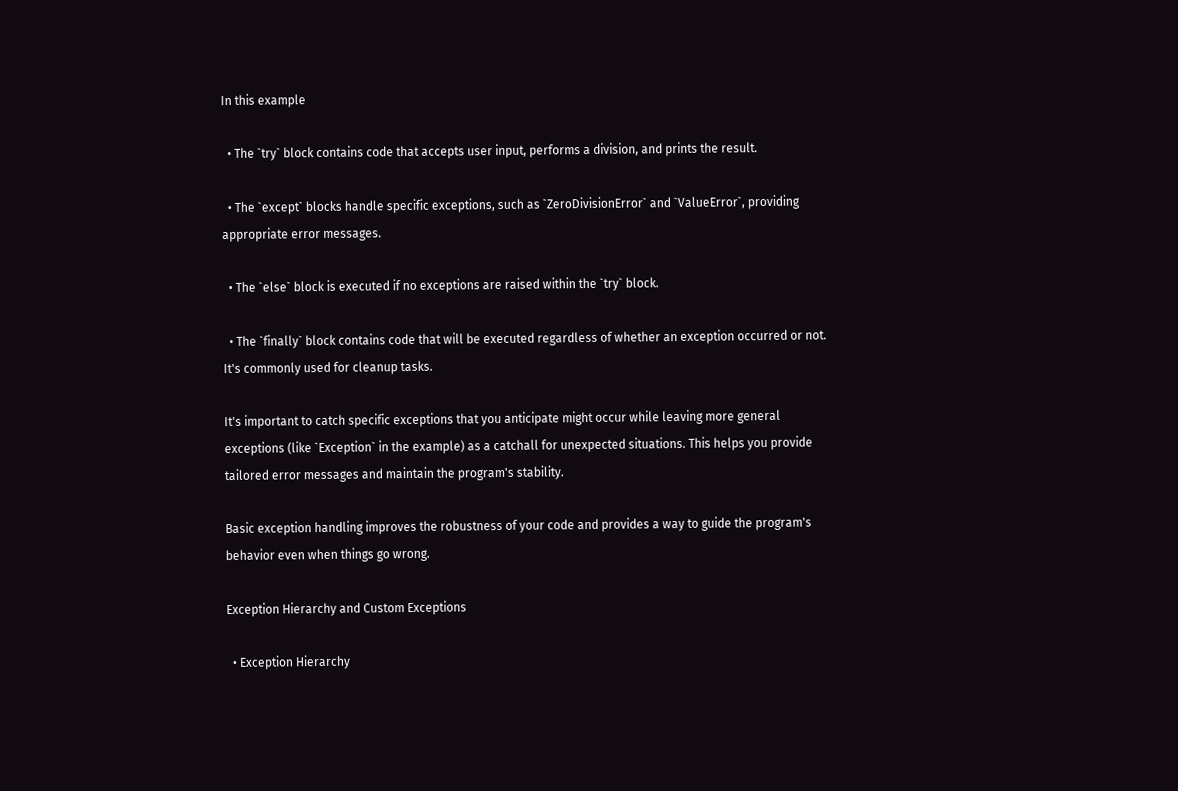In this example

  • The `try` block contains code that accepts user input, performs a division, and prints the result.

  • The `except` blocks handle specific exceptions, such as `ZeroDivisionError` and `ValueError`, providing appropriate error messages.

  • The `else` block is executed if no exceptions are raised within the `try` block.

  • The `finally` block contains code that will be executed regardless of whether an exception occurred or not. It's commonly used for cleanup tasks.

It's important to catch specific exceptions that you anticipate might occur while leaving more general exceptions (like `Exception` in the example) as a catchall for unexpected situations. This helps you provide tailored error messages and maintain the program's stability.

Basic exception handling improves the robustness of your code and provides a way to guide the program's behavior even when things go wrong.

Exception Hierarchy and Custom Exceptions

  • Exception Hierarchy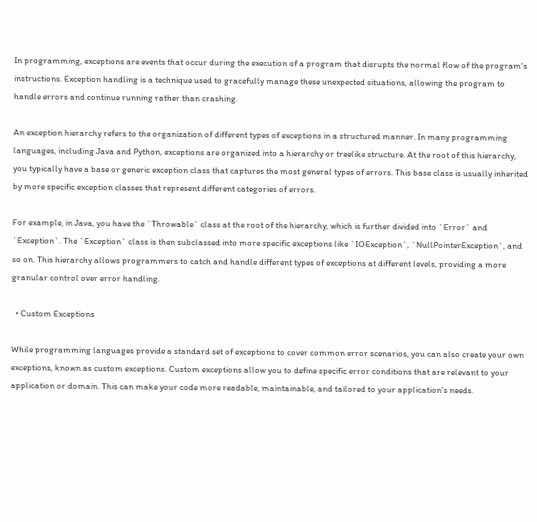In programming, exceptions are events that occur during the execution of a program that disrupts the normal flow of the program's instructions. Exception handling is a technique used to gracefully manage these unexpected situations, allowing the program to handle errors and continue running rather than crashing.

An exception hierarchy refers to the organization of different types of exceptions in a structured manner. In many programming languages, including Java and Python, exceptions are organized into a hierarchy or treelike structure. At the root of this hierarchy, you typically have a base or generic exception class that captures the most general types of errors. This base class is usually inherited by more specific exception classes that represent different categories of errors.

For example, in Java, you have the `Throwable` class at the root of the hierarchy, which is further divided into `Error` and `Exception`. The `Exception` class is then subclassed into more specific exceptions like `IOException`, `NullPointerException`, and so on. This hierarchy allows programmers to catch and handle different types of exceptions at different levels, providing a more granular control over error handling.

  • Custom Exceptions

While programming languages provide a standard set of exceptions to cover common error scenarios, you can also create your own exceptions, known as custom exceptions. Custom exceptions allow you to define specific error conditions that are relevant to your application or domain. This can make your code more readable, maintainable, and tailored to your application's needs.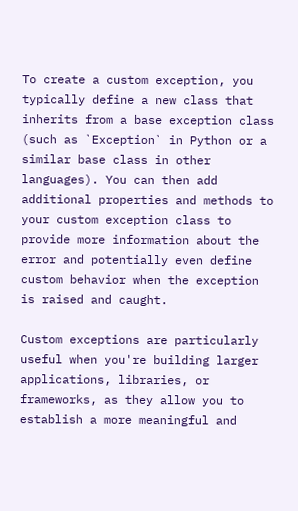To create a custom exception, you typically define a new class that inherits from a base exception class (such as `Exception` in Python or a similar base class in other languages). You can then add additional properties and methods to your custom exception class to provide more information about the error and potentially even define custom behavior when the exception is raised and caught.

Custom exceptions are particularly useful when you're building larger applications, libraries, or frameworks, as they allow you to establish a more meaningful and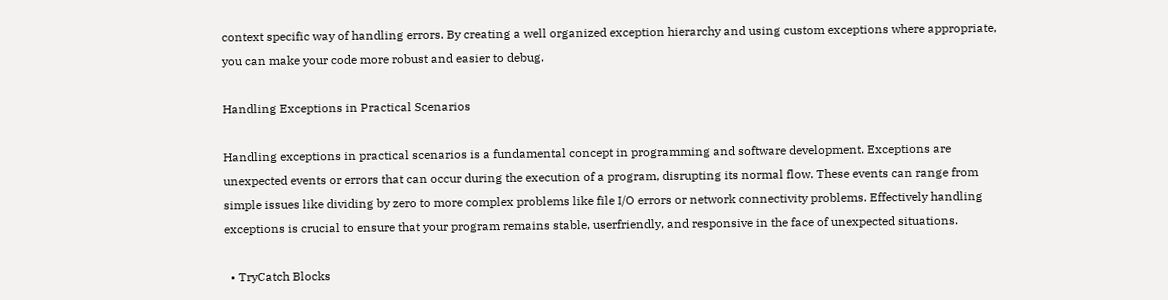context specific way of handling errors. By creating a well organized exception hierarchy and using custom exceptions where appropriate, you can make your code more robust and easier to debug.

Handling Exceptions in Practical Scenarios

Handling exceptions in practical scenarios is a fundamental concept in programming and software development. Exceptions are unexpected events or errors that can occur during the execution of a program, disrupting its normal flow. These events can range from simple issues like dividing by zero to more complex problems like file I/O errors or network connectivity problems. Effectively handling exceptions is crucial to ensure that your program remains stable, userfriendly, and responsive in the face of unexpected situations.

  • TryCatch Blocks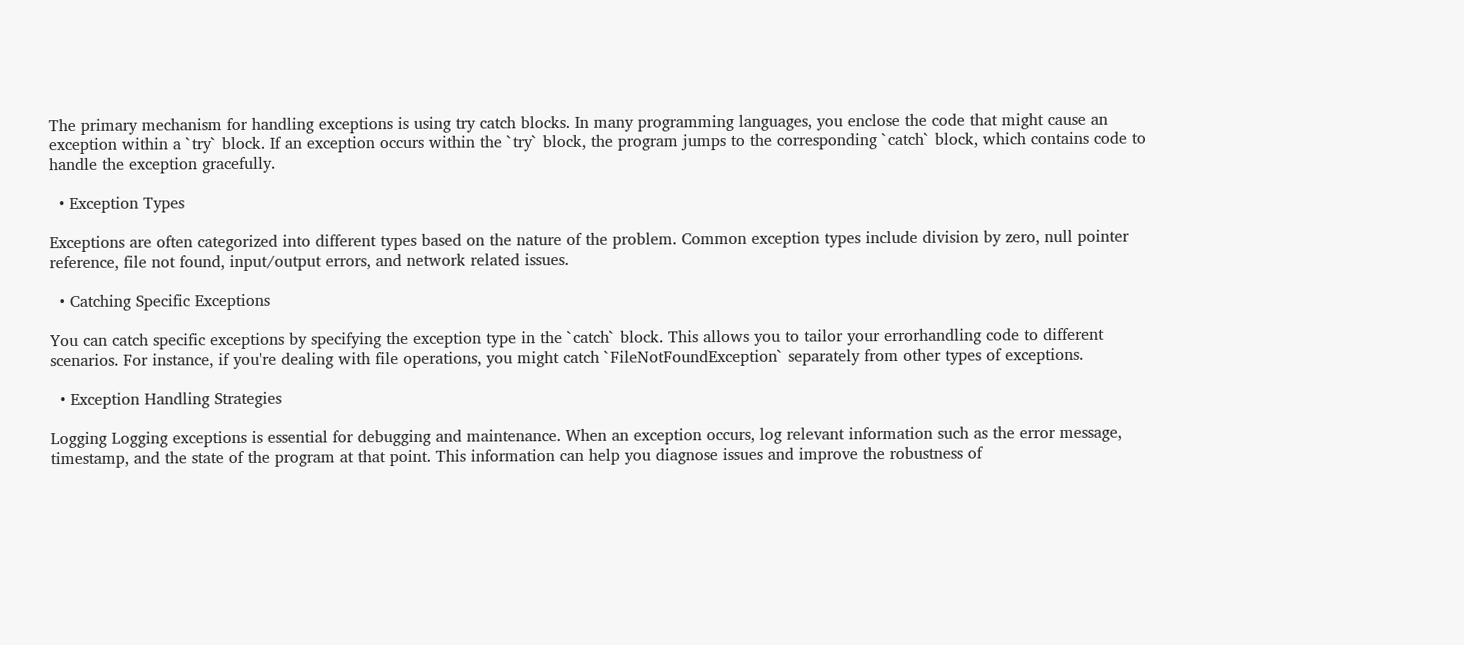The primary mechanism for handling exceptions is using try catch blocks. In many programming languages, you enclose the code that might cause an exception within a `try` block. If an exception occurs within the `try` block, the program jumps to the corresponding `catch` block, which contains code to handle the exception gracefully.

  • Exception Types

Exceptions are often categorized into different types based on the nature of the problem. Common exception types include division by zero, null pointer reference, file not found, input/output errors, and network related issues.

  • Catching Specific Exceptions

You can catch specific exceptions by specifying the exception type in the `catch` block. This allows you to tailor your errorhandling code to different scenarios. For instance, if you're dealing with file operations, you might catch `FileNotFoundException` separately from other types of exceptions.

  • Exception Handling Strategies

Logging Logging exceptions is essential for debugging and maintenance. When an exception occurs, log relevant information such as the error message, timestamp, and the state of the program at that point. This information can help you diagnose issues and improve the robustness of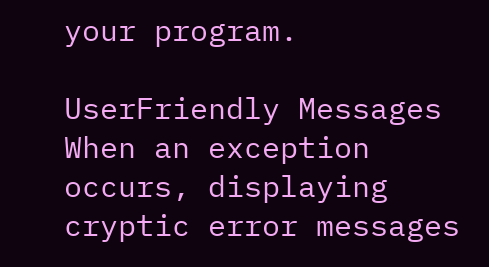your program.

UserFriendly Messages When an exception occurs, displaying cryptic error messages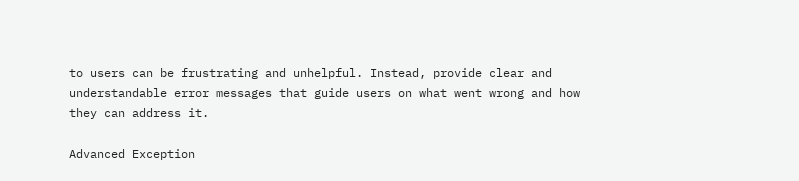to users can be frustrating and unhelpful. Instead, provide clear and understandable error messages that guide users on what went wrong and how they can address it.

Advanced Exception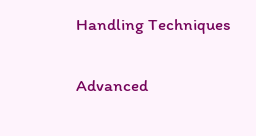Handling Techniques

Advanced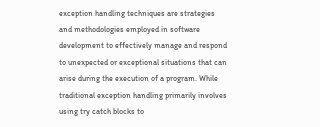exception handling techniques are strategies and methodologies employed in software development to effectively manage and respond to unexpected or exceptional situations that can arise during the execution of a program. While traditional exception handling primarily involves using try catch blocks to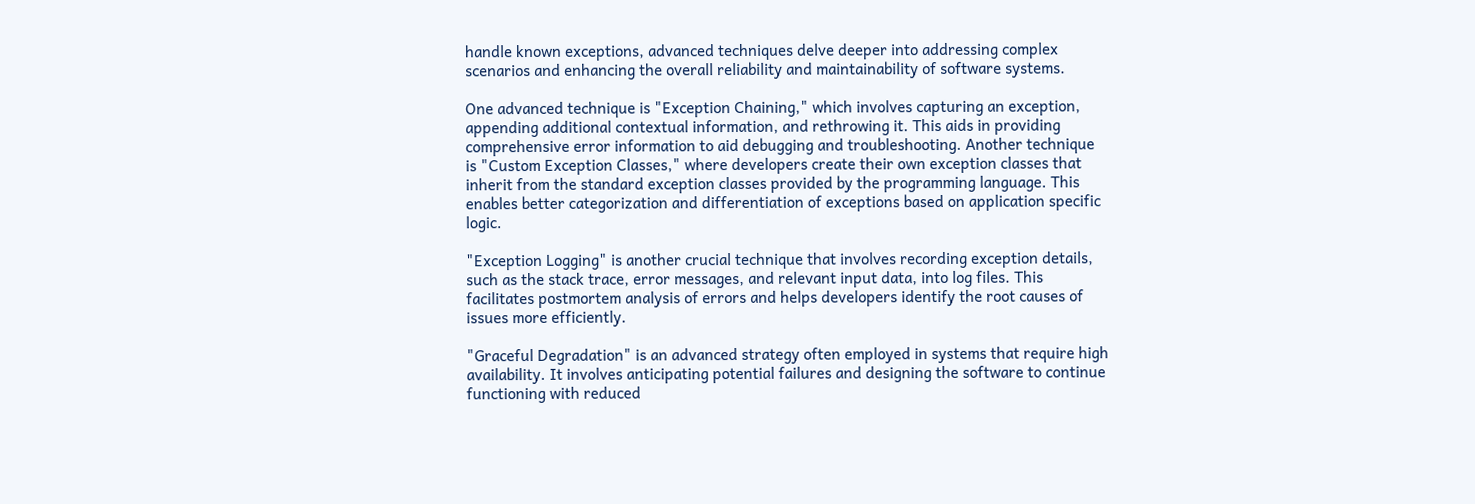handle known exceptions, advanced techniques delve deeper into addressing complex scenarios and enhancing the overall reliability and maintainability of software systems.

One advanced technique is "Exception Chaining," which involves capturing an exception, appending additional contextual information, and rethrowing it. This aids in providing comprehensive error information to aid debugging and troubleshooting. Another technique is "Custom Exception Classes," where developers create their own exception classes that inherit from the standard exception classes provided by the programming language. This enables better categorization and differentiation of exceptions based on application specific logic.

"Exception Logging" is another crucial technique that involves recording exception details, such as the stack trace, error messages, and relevant input data, into log files. This facilitates postmortem analysis of errors and helps developers identify the root causes of issues more efficiently.

"Graceful Degradation" is an advanced strategy often employed in systems that require high availability. It involves anticipating potential failures and designing the software to continue functioning with reduced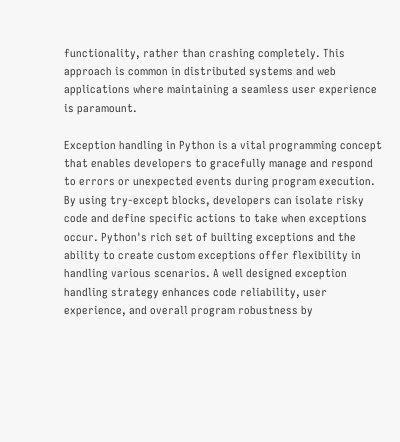functionality, rather than crashing completely. This approach is common in distributed systems and web applications where maintaining a seamless user experience is paramount.

Exception handling in Python is a vital programming concept that enables developers to gracefully manage and respond to errors or unexpected events during program execution. By using try-except blocks, developers can isolate risky code and define specific actions to take when exceptions occur. Python's rich set of builting exceptions and the ability to create custom exceptions offer flexibility in handling various scenarios. A well designed exception handling strategy enhances code reliability, user experience, and overall program robustness by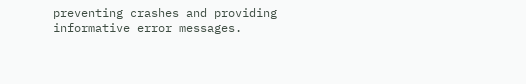preventing crashes and providing informative error messages.